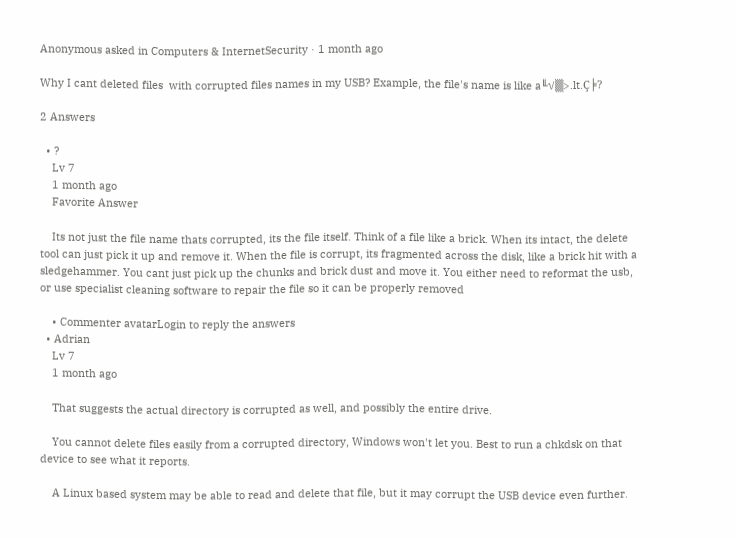Anonymous asked in Computers & InternetSecurity · 1 month ago

Why I cant deleted files  with corrupted files names in my USB? Example, the file's name is like a╙√▒>.lt.Ç╞?

2 Answers

  • ?
    Lv 7
    1 month ago
    Favorite Answer

    Its not just the file name thats corrupted, its the file itself. Think of a file like a brick. When its intact, the delete tool can just pick it up and remove it. When the file is corrupt, its fragmented across the disk, like a brick hit with a sledgehammer. You cant just pick up the chunks and brick dust and move it. You either need to reformat the usb, or use specialist cleaning software to repair the file so it can be properly removed

    • Commenter avatarLogin to reply the answers
  • Adrian
    Lv 7
    1 month ago

    That suggests the actual directory is corrupted as well, and possibly the entire drive.

    You cannot delete files easily from a corrupted directory, Windows won't let you. Best to run a chkdsk on that device to see what it reports.

    A Linux based system may be able to read and delete that file, but it may corrupt the USB device even further.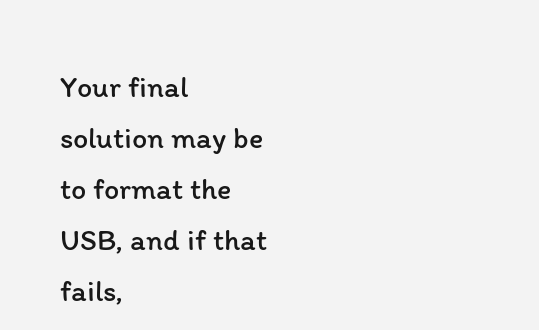Your final solution may be to format the USB, and if that fails,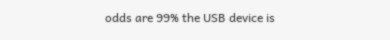odds are 99% the USB device is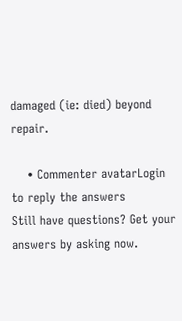damaged (ie: died) beyond repair.

    • Commenter avatarLogin to reply the answers
Still have questions? Get your answers by asking now.